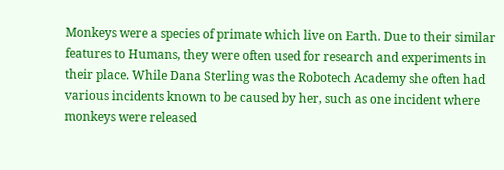Monkeys were a species of primate which live on Earth. Due to their similar features to Humans, they were often used for research and experiments in their place. While Dana Sterling was the Robotech Academy she often had various incidents known to be caused by her, such as one incident where monkeys were released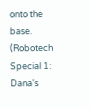onto the base. (Robotech Special 1: Dana's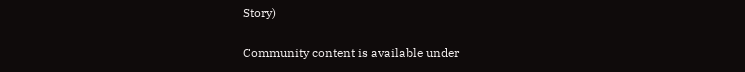Story)

Community content is available under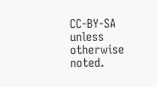CC-BY-SA unless otherwise noted.